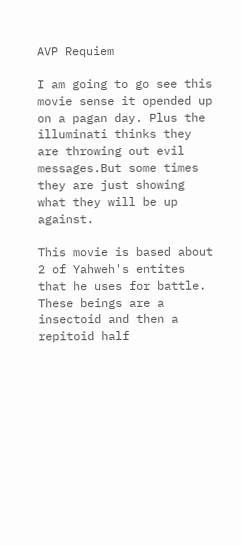AVP Requiem

I am going to go see this movie sense it opended up on a pagan day. Plus the illuminati thinks they are throwing out evil messages.But some times they are just showing what they will be up against.

This movie is based about 2 of Yahweh's entites that he uses for battle. These beings are a insectoid and then a repitoid half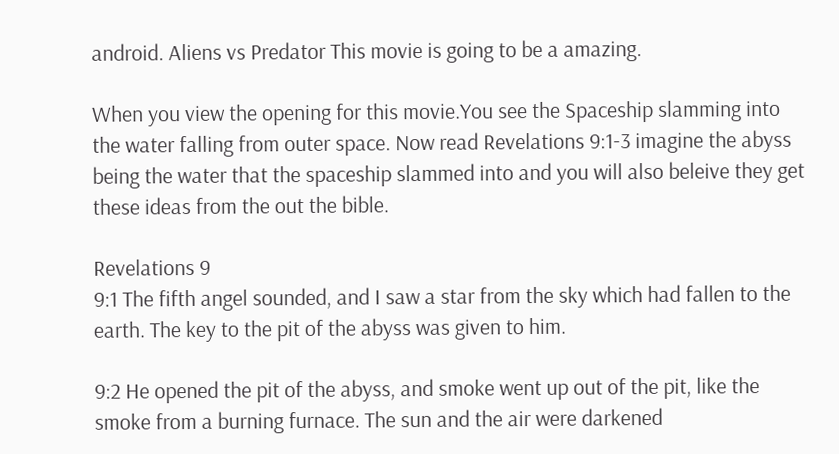android. Aliens vs Predator This movie is going to be a amazing.

When you view the opening for this movie.You see the Spaceship slamming into the water falling from outer space. Now read Revelations 9:1-3 imagine the abyss being the water that the spaceship slammed into and you will also beleive they get these ideas from the out the bible.

Revelations 9
9:1 The fifth angel sounded, and I saw a star from the sky which had fallen to the earth. The key to the pit of the abyss was given to him.

9:2 He opened the pit of the abyss, and smoke went up out of the pit, like the smoke from a burning furnace. The sun and the air were darkened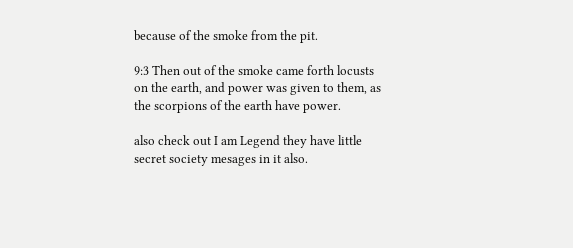because of the smoke from the pit.

9:3 Then out of the smoke came forth locusts on the earth, and power was given to them, as the scorpions of the earth have power.

also check out I am Legend they have little secret society mesages in it also.